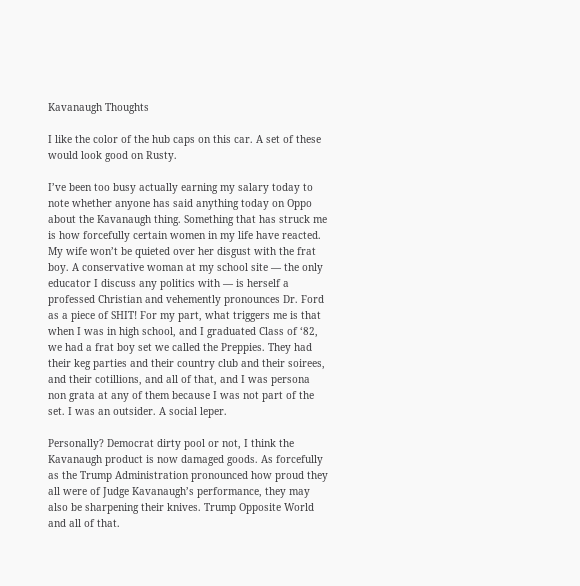Kavanaugh Thoughts

I like the color of the hub caps on this car. A set of these would look good on Rusty.

I’ve been too busy actually earning my salary today to note whether anyone has said anything today on Oppo about the Kavanaugh thing. Something that has struck me is how forcefully certain women in my life have reacted. My wife won’t be quieted over her disgust with the frat boy. A conservative woman at my school site — the only educator I discuss any politics with — is herself a professed Christian and vehemently pronounces Dr. Ford as a piece of SHIT! For my part, what triggers me is that when I was in high school, and I graduated Class of ‘82, we had a frat boy set we called the Preppies. They had their keg parties and their country club and their soirees, and their cotillions, and all of that, and I was persona non grata at any of them because I was not part of the set. I was an outsider. A social leper.

Personally? Democrat dirty pool or not, I think the Kavanaugh product is now damaged goods. As forcefully as the Trump Administration pronounced how proud they all were of Judge Kavanaugh’s performance, they may also be sharpening their knives. Trump Opposite World and all of that.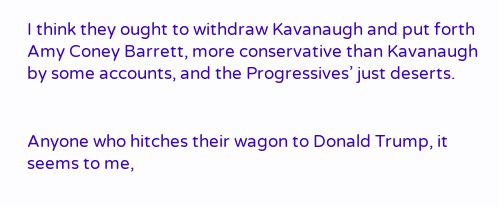I think they ought to withdraw Kavanaugh and put forth Amy Coney Barrett, more conservative than Kavanaugh by some accounts, and the Progressives’ just deserts.


Anyone who hitches their wagon to Donald Trump, it seems to me,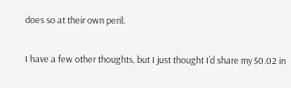does so at their own peril.

I have a few other thoughts, but I just thought I’d share my $0.02 in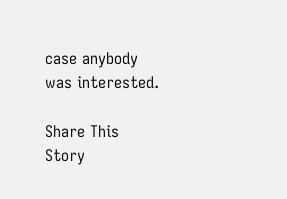case anybody was interested.

Share This Story